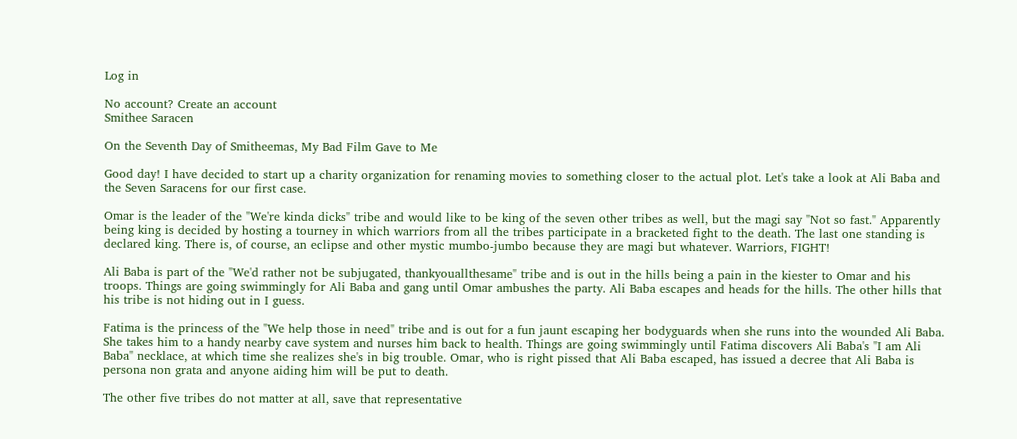Log in

No account? Create an account
Smithee Saracen

On the Seventh Day of Smitheemas, My Bad Film Gave to Me

Good day! I have decided to start up a charity organization for renaming movies to something closer to the actual plot. Let's take a look at Ali Baba and the Seven Saracens for our first case.

Omar is the leader of the "We're kinda dicks" tribe and would like to be king of the seven other tribes as well, but the magi say "Not so fast." Apparently being king is decided by hosting a tourney in which warriors from all the tribes participate in a bracketed fight to the death. The last one standing is declared king. There is, of course, an eclipse and other mystic mumbo-jumbo because they are magi but whatever. Warriors, FIGHT!

Ali Baba is part of the "We'd rather not be subjugated, thankyouallthesame" tribe and is out in the hills being a pain in the kiester to Omar and his troops. Things are going swimmingly for Ali Baba and gang until Omar ambushes the party. Ali Baba escapes and heads for the hills. The other hills that his tribe is not hiding out in I guess.

Fatima is the princess of the "We help those in need" tribe and is out for a fun jaunt escaping her bodyguards when she runs into the wounded Ali Baba. She takes him to a handy nearby cave system and nurses him back to health. Things are going swimmingly until Fatima discovers Ali Baba's "I am Ali Baba" necklace, at which time she realizes she's in big trouble. Omar, who is right pissed that Ali Baba escaped, has issued a decree that Ali Baba is persona non grata and anyone aiding him will be put to death.

The other five tribes do not matter at all, save that representative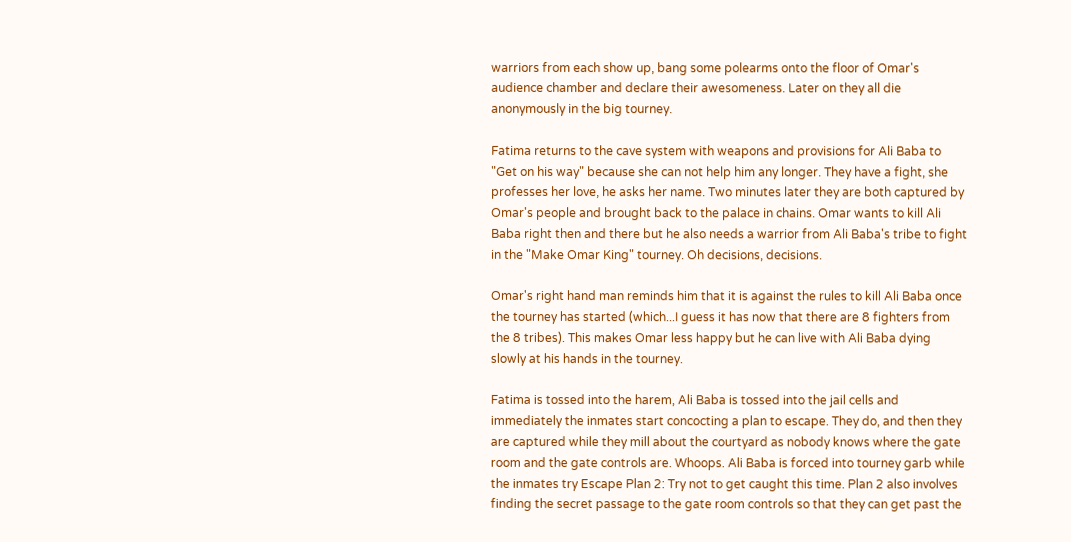warriors from each show up, bang some polearms onto the floor of Omar's audience chamber and declare their awesomeness. Later on they all die anonymously in the big tourney.

Fatima returns to the cave system with weapons and provisions for Ali Baba to "Get on his way" because she can not help him any longer. They have a fight, she professes her love, he asks her name. Two minutes later they are both captured by Omar's people and brought back to the palace in chains. Omar wants to kill Ali Baba right then and there but he also needs a warrior from Ali Baba's tribe to fight in the "Make Omar King" tourney. Oh decisions, decisions.

Omar's right hand man reminds him that it is against the rules to kill Ali Baba once the tourney has started (which...I guess it has now that there are 8 fighters from the 8 tribes). This makes Omar less happy but he can live with Ali Baba dying slowly at his hands in the tourney.

Fatima is tossed into the harem, Ali Baba is tossed into the jail cells and immediately the inmates start concocting a plan to escape. They do, and then they are captured while they mill about the courtyard as nobody knows where the gate room and the gate controls are. Whoops. Ali Baba is forced into tourney garb while the inmates try Escape Plan 2: Try not to get caught this time. Plan 2 also involves finding the secret passage to the gate room controls so that they can get past the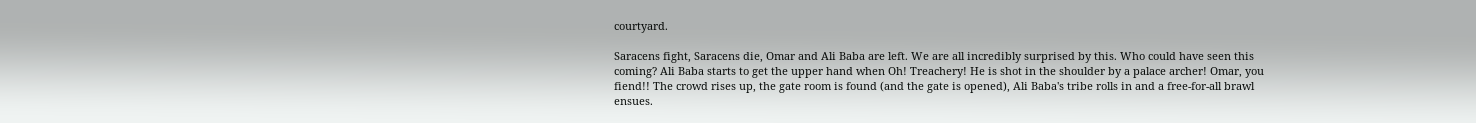courtyard.

Saracens fight, Saracens die, Omar and Ali Baba are left. We are all incredibly surprised by this. Who could have seen this coming? Ali Baba starts to get the upper hand when Oh! Treachery! He is shot in the shoulder by a palace archer! Omar, you fiend!! The crowd rises up, the gate room is found (and the gate is opened), Ali Baba's tribe rolls in and a free-for-all brawl ensues.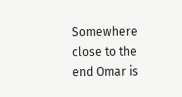Somewhere close to the end Omar is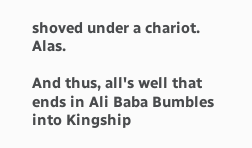shoved under a chariot. Alas.

And thus, all's well that ends in Ali Baba Bumbles into Kingship